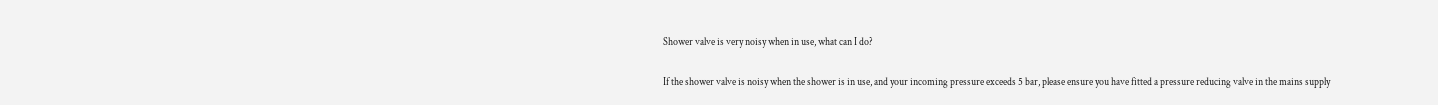Shower valve is very noisy when in use, what can I do?

If the shower valve is noisy when the shower is in use, and your incoming pressure exceeds 5 bar, please ensure you have fitted a pressure reducing valve in the mains supply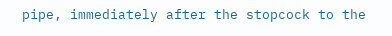pipe, immediately after the stopcock to the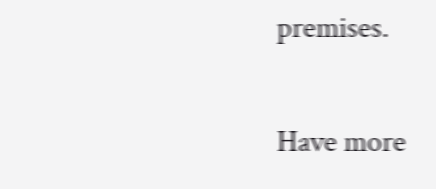premises.

Have more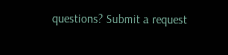questions? Submit a request